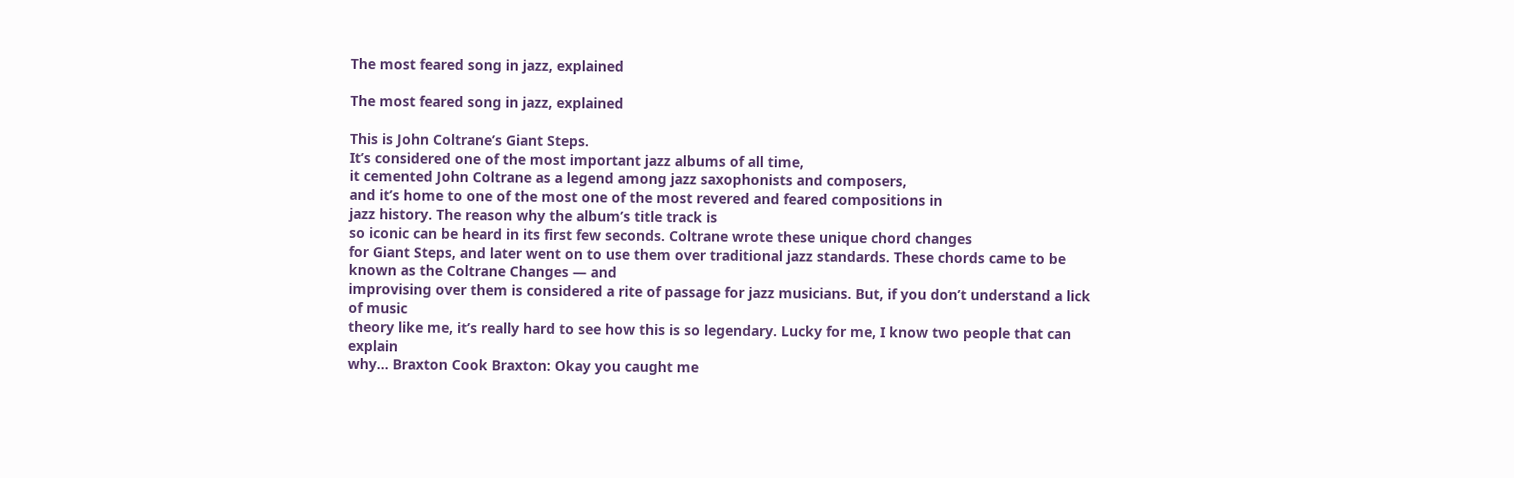The most feared song in jazz, explained

The most feared song in jazz, explained

This is John Coltrane’s Giant Steps.
It’s considered one of the most important jazz albums of all time,
it cemented John Coltrane as a legend among jazz saxophonists and composers,
and it’s home to one of the most one of the most revered and feared compositions in
jazz history. The reason why the album’s title track is
so iconic can be heard in its first few seconds. Coltrane wrote these unique chord changes
for Giant Steps, and later went on to use them over traditional jazz standards. These chords came to be known as the Coltrane Changes — and
improvising over them is considered a rite of passage for jazz musicians. But, if you don’t understand a lick of music
theory like me, it’s really hard to see how this is so legendary. Lucky for me, I know two people that can explain
why… Braxton Cook Braxton: Okay you caught me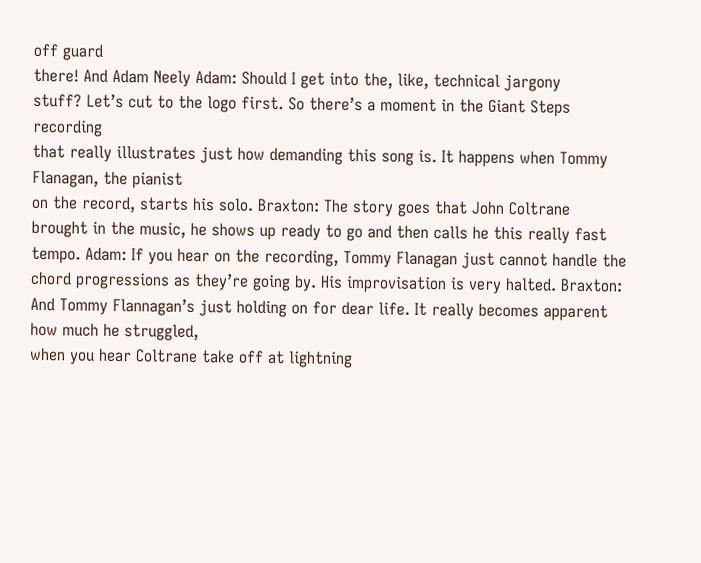off guard
there! And Adam Neely Adam: Should I get into the, like, technical jargony
stuff? Let’s cut to the logo first. So there’s a moment in the Giant Steps recording
that really illustrates just how demanding this song is. It happens when Tommy Flanagan, the pianist
on the record, starts his solo. Braxton: The story goes that John Coltrane
brought in the music, he shows up ready to go and then calls he this really fast tempo. Adam: If you hear on the recording, Tommy Flanagan just cannot handle the chord progressions as they’re going by. His improvisation is very halted. Braxton: And Tommy Flannagan’s just holding on for dear life. It really becomes apparent how much he struggled,
when you hear Coltrane take off at lightning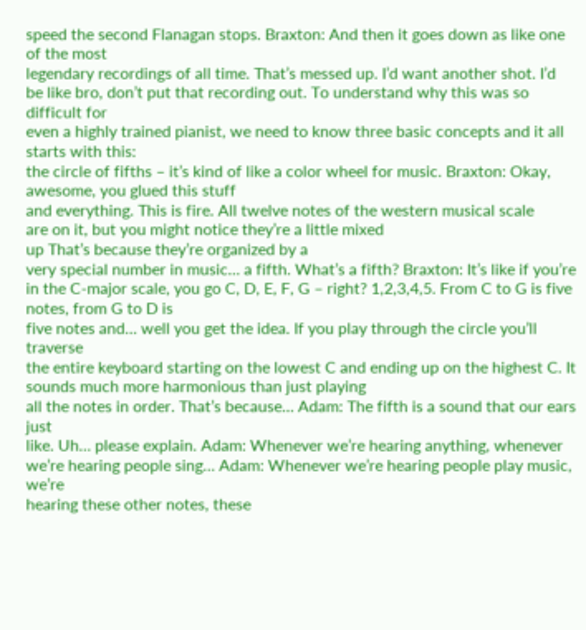speed the second Flanagan stops. Braxton: And then it goes down as like one of the most
legendary recordings of all time. That’s messed up. I’d want another shot. I’d
be like bro, don’t put that recording out. To understand why this was so difficult for
even a highly trained pianist, we need to know three basic concepts and it all starts with this:
the circle of fifths – it’s kind of like a color wheel for music. Braxton: Okay, awesome, you glued this stuff
and everything. This is fire. All twelve notes of the western musical scale
are on it, but you might notice they’re a little mixed
up That’s because they’re organized by a
very special number in music… a fifth. What’s a fifth? Braxton: It’s like if you’re in the C-major scale, you go C, D, E, F, G – right? 1,2,3,4,5. From C to G is five notes, from G to D is
five notes and… well you get the idea. If you play through the circle you’ll traverse
the entire keyboard starting on the lowest C and ending up on the highest C. It sounds much more harmonious than just playing
all the notes in order. That’s because… Adam: The fifth is a sound that our ears just
like. Uh… please explain. Adam: Whenever we’re hearing anything, whenever we’re hearing people sing… Adam: Whenever we’re hearing people play music, we’re
hearing these other notes, these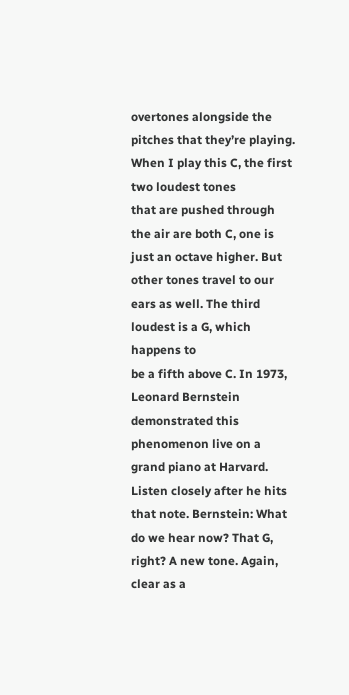overtones alongside the pitches that they’re playing. When I play this C, the first two loudest tones
that are pushed through the air are both C, one is just an octave higher. But other tones travel to our ears as well. The third loudest is a G, which happens to
be a fifth above C. In 1973, Leonard Bernstein demonstrated this
phenomenon live on a grand piano at Harvard. Listen closely after he hits that note. Bernstein: What do we hear now? That G, right? A new tone. Again, clear as a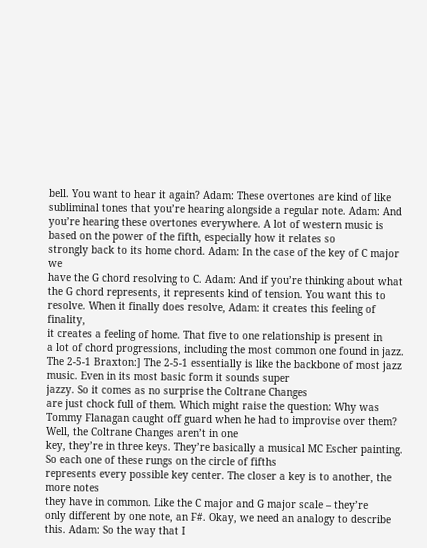bell. You want to hear it again? Adam: These overtones are kind of like subliminal tones that you’re hearing alongside a regular note. Adam: And you’re hearing these overtones everywhere. A lot of western music is based on the power of the fifth, especially how it relates so
strongly back to its home chord. Adam: In the case of the key of C major we
have the G chord resolving to C. Adam: And if you’re thinking about what
the G chord represents, it represents kind of tension. You want this to resolve. When it finally does resolve, Adam: it creates this feeling of finality,
it creates a feeling of home. That five to one relationship is present in
a lot of chord progressions, including the most common one found in jazz. The 2-5-1 Braxton:] The 2-5-1 essentially is like the backbone of most jazz music. Even in its most basic form it sounds super
jazzy. So it comes as no surprise the Coltrane Changes
are just chock full of them. Which might raise the question: Why was
Tommy Flanagan caught off guard when he had to improvise over them? Well, the Coltrane Changes aren’t in one
key, they’re in three keys. They’re basically a musical MC Escher painting. So each one of these rungs on the circle of fifths
represents every possible key center. The closer a key is to another, the more notes
they have in common. Like the C major and G major scale – they’re
only different by one note, an F#. Okay, we need an analogy to describe this. Adam: So the way that I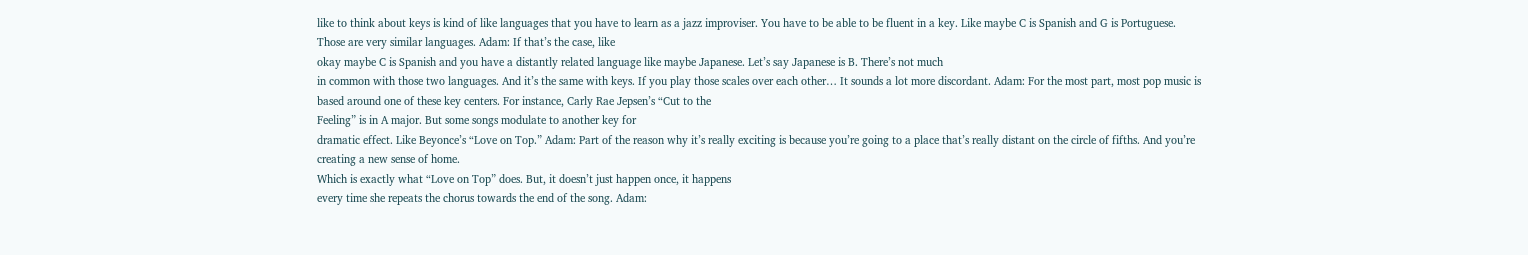like to think about keys is kind of like languages that you have to learn as a jazz improviser. You have to be able to be fluent in a key. Like maybe C is Spanish and G is Portuguese. Those are very similar languages. Adam: If that’s the case, like
okay maybe C is Spanish and you have a distantly related language like maybe Japanese. Let’s say Japanese is B. There’s not much
in common with those two languages. And it’s the same with keys. If you play those scales over each other… It sounds a lot more discordant. Adam: For the most part, most pop music is based around one of these key centers. For instance, Carly Rae Jepsen’s “Cut to the
Feeling” is in A major. But some songs modulate to another key for
dramatic effect. Like Beyonce’s “Love on Top.” Adam: Part of the reason why it’s really exciting is because you’re going to a place that’s really distant on the circle of fifths. And you’re creating a new sense of home.
Which is exactly what “Love on Top” does. But, it doesn’t just happen once, it happens
every time she repeats the chorus towards the end of the song. Adam: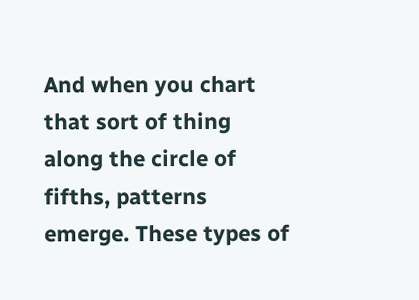And when you chart that sort of thing
along the circle of fifths, patterns emerge. These types of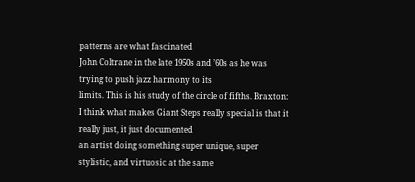patterns are what fascinated
John Coltrane in the late 1950s and ’60s as he was trying to push jazz harmony to its
limits. This is his study of the circle of fifths. Braxton: I think what makes Giant Steps really special is that it really just, it just documented
an artist doing something super unique, super stylistic, and virtuosic at the same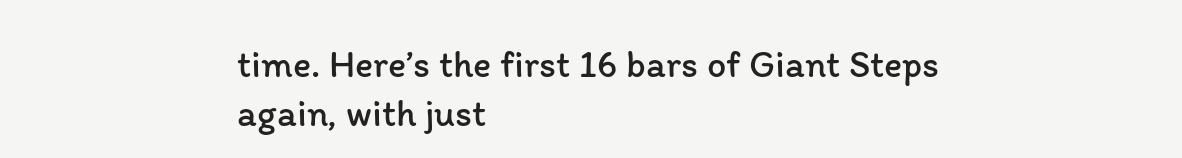time. Here’s the first 16 bars of Giant Steps
again, with just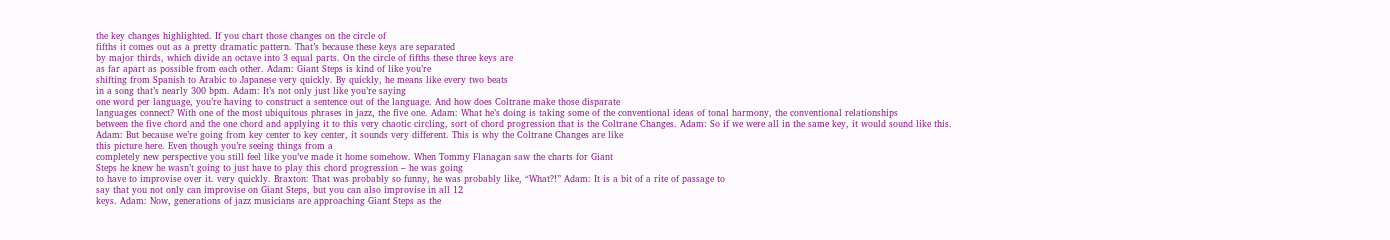the key changes highlighted. If you chart those changes on the circle of
fifths it comes out as a pretty dramatic pattern. That’s because these keys are separated
by major thirds, which divide an octave into 3 equal parts. On the circle of fifths these three keys are
as far apart as possible from each other. Adam: Giant Steps is kind of like you’re
shifting from Spanish to Arabic to Japanese very quickly. By quickly, he means like every two beats
in a song that’s nearly 300 bpm. Adam: It’s not only just like you’re saying
one word per language, you’re having to construct a sentence out of the language. And how does Coltrane make those disparate
languages connect? With one of the most ubiquitous phrases in jazz, the five one. Adam: What he’s doing is taking some of the conventional ideas of tonal harmony, the conventional relationships
between the five chord and the one chord and applying it to this very chaotic circling, sort of chord progression that is the Coltrane Changes. Adam: So if we were all in the same key, it would sound like this. Adam: But because we’re going from key center to key center, it sounds very different. This is why the Coltrane Changes are like
this picture here. Even though you’re seeing things from a
completely new perspective you still feel like you’ve made it home somehow. When Tommy Flanagan saw the charts for Giant
Steps he knew he wasn’t going to just have to play this chord progression – he was going
to have to improvise over it. very quickly. Braxton: That was probably so funny, he was probably like, “What?!” Adam: It is a bit of a rite of passage to
say that you not only can improvise on Giant Steps, but you can also improvise in all 12
keys. Adam: Now, generations of jazz musicians are approaching Giant Steps as the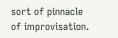sort of pinnacle of improvisation.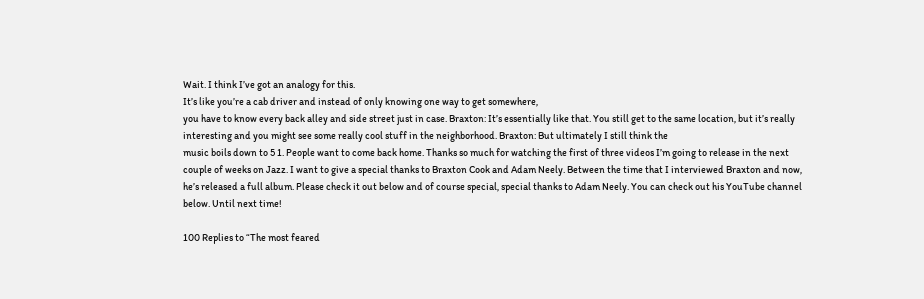Wait. I think I’ve got an analogy for this.
It’s like you’re a cab driver and instead of only knowing one way to get somewhere,
you have to know every back alley and side street just in case. Braxton: It’s essentially like that. You still get to the same location, but it’s really interesting and you might see some really cool stuff in the neighborhood. Braxton: But ultimately I still think the
music boils down to 5 1. People want to come back home. Thanks so much for watching the first of three videos I’m going to release in the next couple of weeks on Jazz. I want to give a special thanks to Braxton Cook and Adam Neely. Between the time that I interviewed Braxton and now, he’s released a full album. Please check it out below and of course special, special thanks to Adam Neely. You can check out his YouTube channel below. Until next time!

100 Replies to “The most feared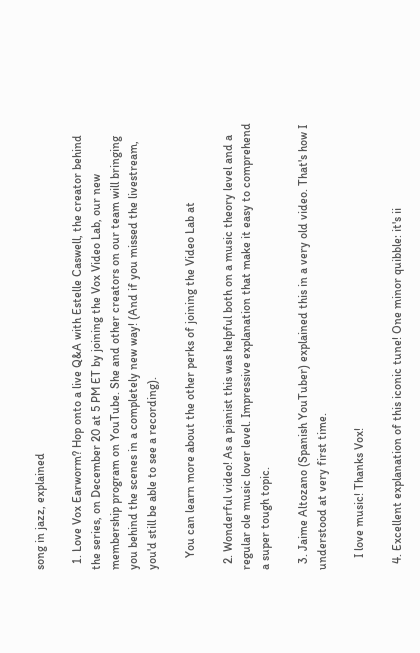song in jazz, explained

  1. Love Vox Earworm? Hop onto a live Q&A with Estelle Caswell, the creator behind the series, on December 20 at 5 PM ET by joining the Vox Video Lab, our new membership program on YouTube. She and other creators on our team will bringing you behind the scenes in a completely new way! (And if you missed the livestream, you'd still be able to see a recording).

    You can learn more about the other perks of joining the Video Lab at

  2. Wonderful video! As a pianist this was helpful both on a music theory level and a regular ole music lover level. Impressive explanation that make it easy to comprehend a super tough topic.

  3. Jaime Altozano (Spanish YouTuber) explained this in a very old video. That's how I understood at very first time.

    I love music! Thanks Vox!

  4. Excellent explanation of this iconic tune! One minor quibble: it's ii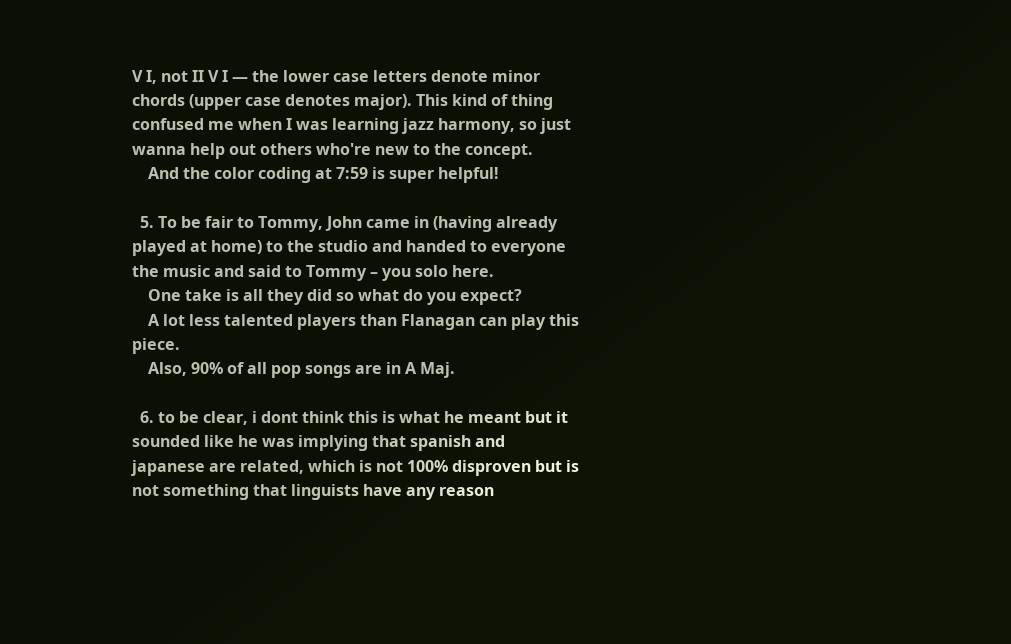V I, not II V I — the lower case letters denote minor chords (upper case denotes major). This kind of thing confused me when I was learning jazz harmony, so just wanna help out others who're new to the concept.
    And the color coding at 7:59 is super helpful!

  5. To be fair to Tommy, John came in (having already played at home) to the studio and handed to everyone the music and said to Tommy – you solo here.
    One take is all they did so what do you expect?
    A lot less talented players than Flanagan can play this piece.
    Also, 90% of all pop songs are in A Maj.

  6. to be clear, i dont think this is what he meant but it sounded like he was implying that spanish and japanese are related, which is not 100% disproven but is not something that linguists have any reason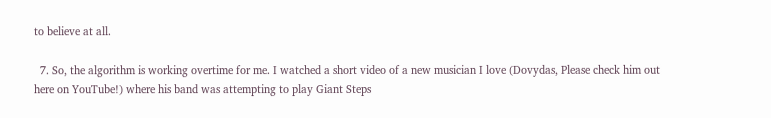to believe at all.

  7. So, the algorithm is working overtime for me. I watched a short video of a new musician I love (Dovydas, Please check him out here on YouTube!) where his band was attempting to play Giant Steps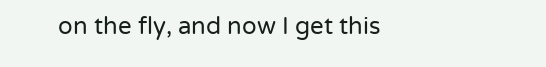on the fly, and now I get this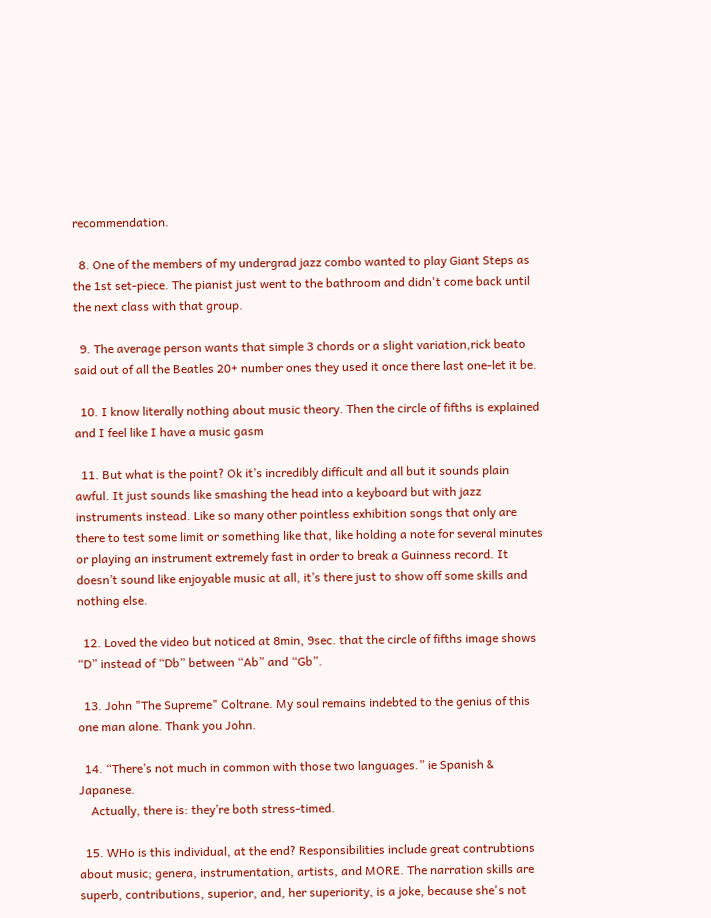recommendation.

  8. One of the members of my undergrad jazz combo wanted to play Giant Steps as the 1st set-piece. The pianist just went to the bathroom and didn't come back until the next class with that group.

  9. The average person wants that simple 3 chords or a slight variation,rick beato said out of all the Beatles 20+ number ones they used it once there last one-let it be.

  10. I know literally nothing about music theory. Then the circle of fifths is explained and I feel like I have a music gasm

  11. But what is the point? Ok it’s incredibly difficult and all but it sounds plain awful. It just sounds like smashing the head into a keyboard but with jazz instruments instead. Like so many other pointless exhibition songs that only are there to test some limit or something like that, like holding a note for several minutes or playing an instrument extremely fast in order to break a Guinness record. It doesn’t sound like enjoyable music at all, it’s there just to show off some skills and nothing else.

  12. Loved the video but noticed at 8min, 9sec. that the circle of fifths image shows “D” instead of “Db” between “Ab” and “Gb”.

  13. John "The Supreme" Coltrane. My soul remains indebted to the genius of this one man alone. Thank you John.

  14. “There’s not much in common with those two languages.” ie Spanish & Japanese.
    Actually, there is: they’re both stress-timed.

  15. WHo is this individual, at the end? Responsibilities include great contrubtions about music; genera, instrumentation, artists, and MORE. The narration skills are superb, contributions, superior, and, her superiority, is a joke, because she's not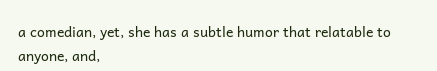a comedian, yet, she has a subtle humor that relatable to anyone, and,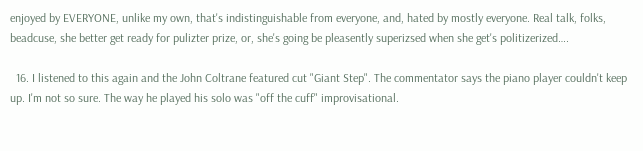enjoyed by EVERYONE, unlike my own, that's indistinguishable from everyone, and, hated by mostly everyone. Real talk, folks, beadcuse, she better get ready for pulizter prize, or, she's going be pleasently superizsed when she get's politizerized….

  16. I listened to this again and the John Coltrane featured cut "Giant Step". The commentator says the piano player couldn't keep up. I'm not so sure. The way he played his solo was "off the cuff" improvisational.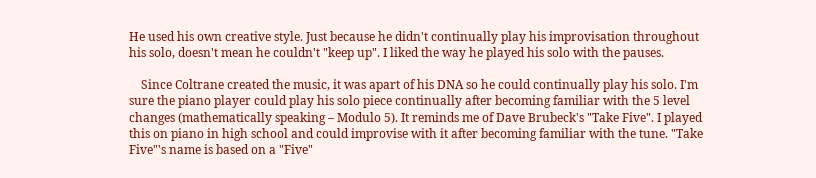He used his own creative style. Just because he didn't continually play his improvisation throughout his solo, doesn't mean he couldn't "keep up". I liked the way he played his solo with the pauses.

    Since Coltrane created the music, it was apart of his DNA so he could continually play his solo. I'm sure the piano player could play his solo piece continually after becoming familiar with the 5 level changes (mathematically speaking – Modulo 5). It reminds me of Dave Brubeck's "Take Five". I played this on piano in high school and could improvise with it after becoming familiar with the tune. "Take Five"'s name is based on a "Five"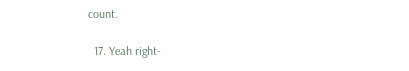count.

  17. Yeah right-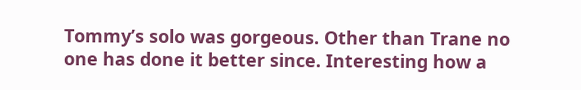Tommy’s solo was gorgeous. Other than Trane no one has done it better since. Interesting how a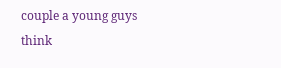couple a young guys think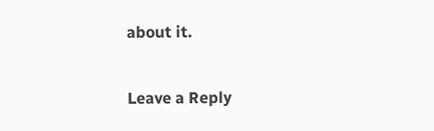about it.

Leave a Reply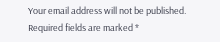Your email address will not be published. Required fields are marked *